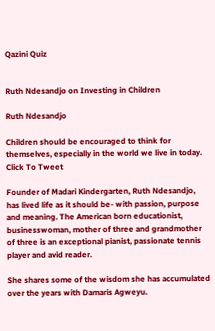Qazini Quiz


Ruth Ndesandjo on Investing in Children

Ruth Ndesandjo

Children should be encouraged to think for themselves, especially in the world we live in today. Click To Tweet

Founder of Madari Kindergarten, Ruth Ndesandjo, has lived life as it should be- with passion, purpose and meaning. The American born educationist, businesswoman, mother of three and grandmother of three is an exceptional pianist, passionate tennis player and avid reader.

She shares some of the wisdom she has accumulated over the years with Damaris Agweyu.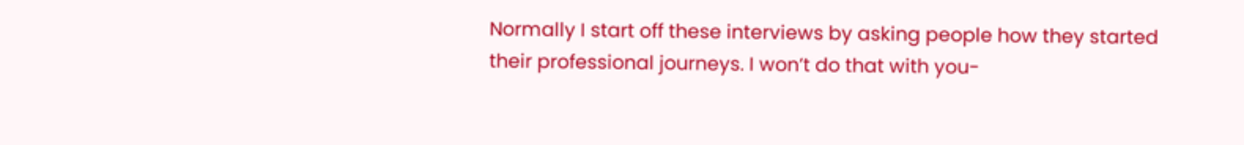Normally I start off these interviews by asking people how they started their professional journeys. I won’t do that with you-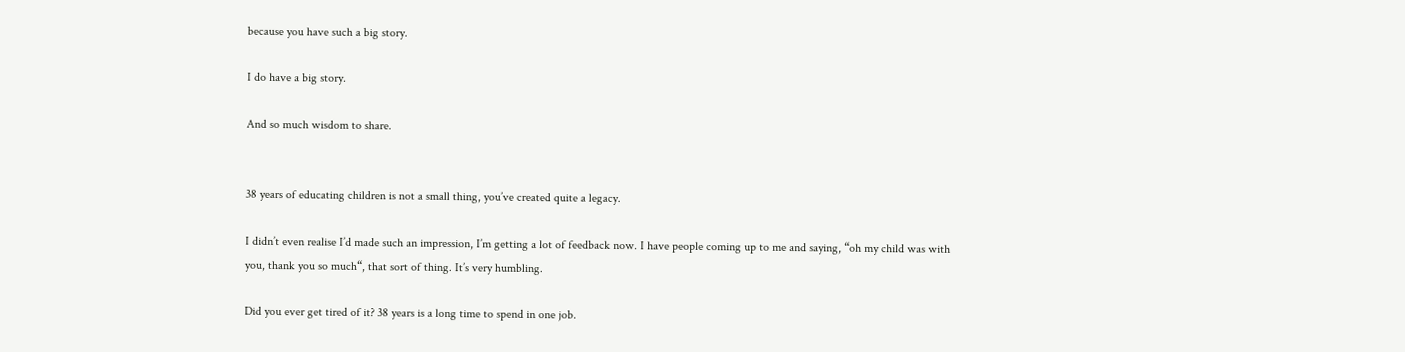because you have such a big story.

I do have a big story.

And so much wisdom to share.


38 years of educating children is not a small thing, you’ve created quite a legacy.

I didn’t even realise I’d made such an impression, I’m getting a lot of feedback now. I have people coming up to me and saying, “oh my child was with you, thank you so much“, that sort of thing. It’s very humbling.

Did you ever get tired of it? 38 years is a long time to spend in one job.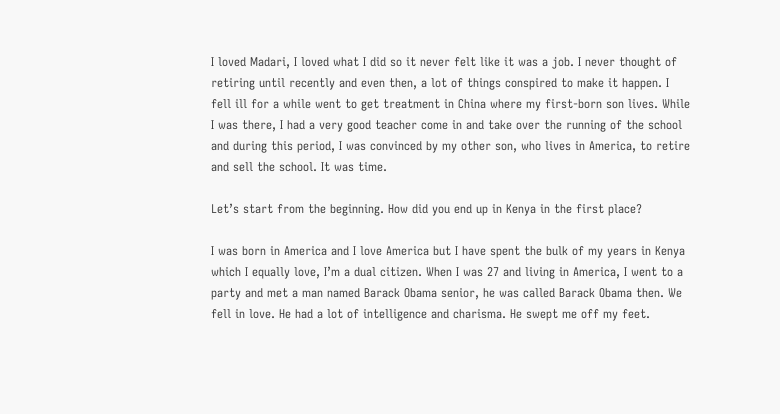I loved Madari, I loved what I did so it never felt like it was a job. I never thought of retiring until recently and even then, a lot of things conspired to make it happen. I fell ill for a while went to get treatment in China where my first-born son lives. While I was there, I had a very good teacher come in and take over the running of the school and during this period, I was convinced by my other son, who lives in America, to retire and sell the school. It was time.

Let’s start from the beginning. How did you end up in Kenya in the first place?

I was born in America and I love America but I have spent the bulk of my years in Kenya which I equally love, I’m a dual citizen. When I was 27 and living in America, I went to a party and met a man named Barack Obama senior, he was called Barack Obama then. We fell in love. He had a lot of intelligence and charisma. He swept me off my feet.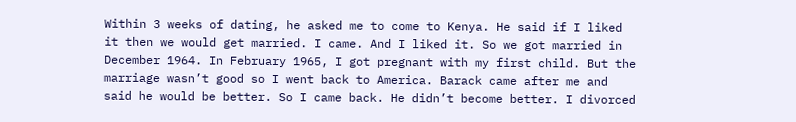Within 3 weeks of dating, he asked me to come to Kenya. He said if I liked it then we would get married. I came. And I liked it. So we got married in December 1964. In February 1965, I got pregnant with my first child. But the marriage wasn’t good so I went back to America. Barack came after me and said he would be better. So I came back. He didn’t become better. I divorced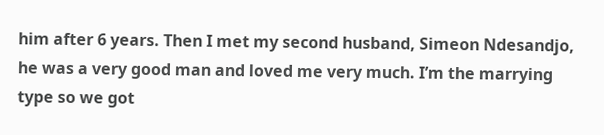him after 6 years. Then I met my second husband, Simeon Ndesandjo, he was a very good man and loved me very much. I’m the marrying type so we got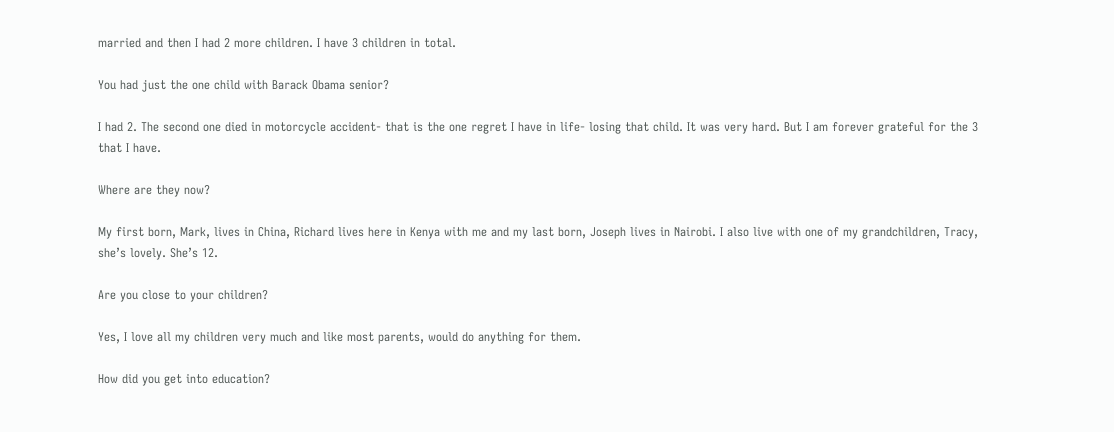married and then I had 2 more children. I have 3 children in total.

You had just the one child with Barack Obama senior?

I had 2. The second one died in motorcycle accident- that is the one regret I have in life- losing that child. It was very hard. But I am forever grateful for the 3 that I have.

Where are they now?

My first born, Mark, lives in China, Richard lives here in Kenya with me and my last born, Joseph lives in Nairobi. I also live with one of my grandchildren, Tracy, she’s lovely. She’s 12.

Are you close to your children?

Yes, I love all my children very much and like most parents, would do anything for them.

How did you get into education?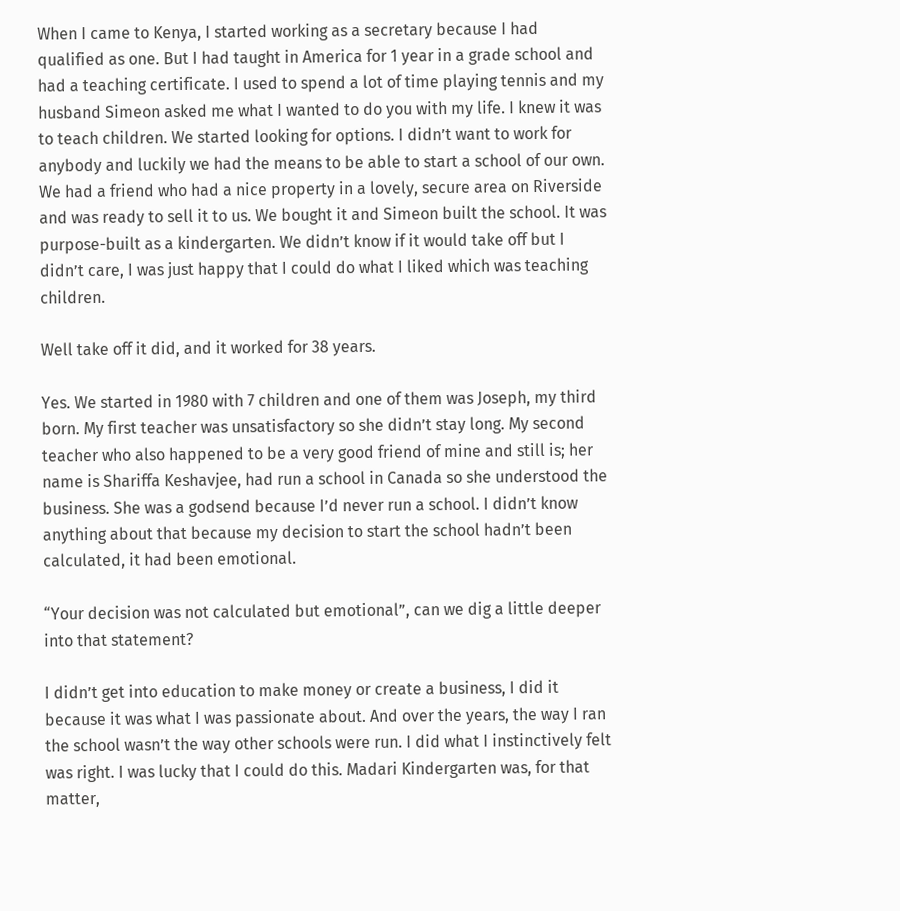When I came to Kenya, I started working as a secretary because I had qualified as one. But I had taught in America for 1 year in a grade school and had a teaching certificate. I used to spend a lot of time playing tennis and my husband Simeon asked me what I wanted to do you with my life. I knew it was to teach children. We started looking for options. I didn’t want to work for anybody and luckily we had the means to be able to start a school of our own. We had a friend who had a nice property in a lovely, secure area on Riverside and was ready to sell it to us. We bought it and Simeon built the school. It was purpose-built as a kindergarten. We didn’t know if it would take off but I didn’t care, I was just happy that I could do what I liked which was teaching children.

Well take off it did, and it worked for 38 years.

Yes. We started in 1980 with 7 children and one of them was Joseph, my third born. My first teacher was unsatisfactory so she didn’t stay long. My second teacher who also happened to be a very good friend of mine and still is; her name is Shariffa Keshavjee, had run a school in Canada so she understood the business. She was a godsend because I’d never run a school. I didn’t know anything about that because my decision to start the school hadn’t been calculated, it had been emotional.

“Your decision was not calculated but emotional”, can we dig a little deeper into that statement?

I didn’t get into education to make money or create a business, I did it because it was what I was passionate about. And over the years, the way I ran the school wasn’t the way other schools were run. I did what I instinctively felt was right. I was lucky that I could do this. Madari Kindergarten was, for that matter,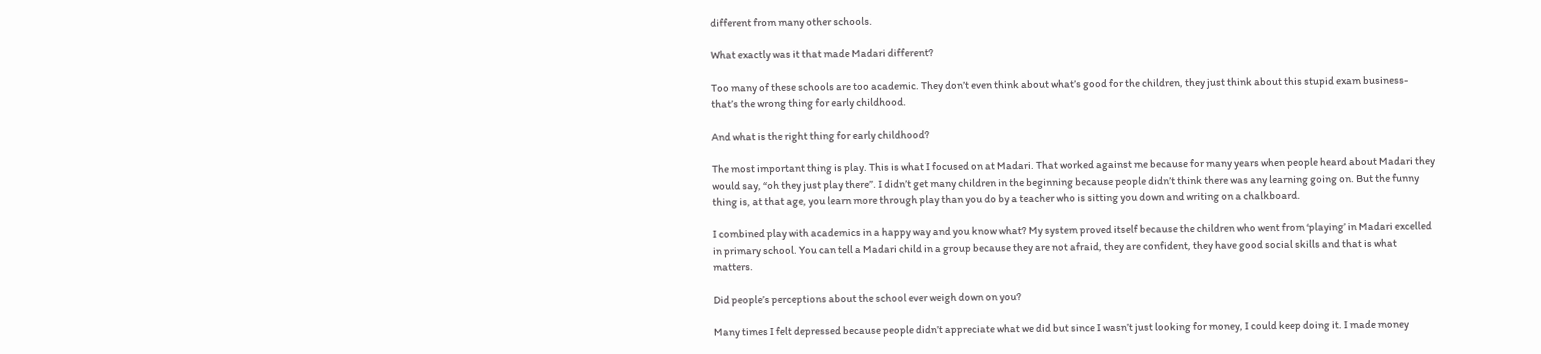different from many other schools.

What exactly was it that made Madari different?

Too many of these schools are too academic. They don’t even think about what’s good for the children, they just think about this stupid exam business- that’s the wrong thing for early childhood.

And what is the right thing for early childhood?

The most important thing is play. This is what I focused on at Madari. That worked against me because for many years when people heard about Madari they would say, “oh they just play there”. I didn’t get many children in the beginning because people didn’t think there was any learning going on. But the funny thing is, at that age, you learn more through play than you do by a teacher who is sitting you down and writing on a chalkboard.

I combined play with academics in a happy way and you know what? My system proved itself because the children who went from ‘playing’ in Madari excelled in primary school. You can tell a Madari child in a group because they are not afraid, they are confident, they have good social skills and that is what matters.

Did people’s perceptions about the school ever weigh down on you?

Many times I felt depressed because people didn’t appreciate what we did but since I wasn’t just looking for money, I could keep doing it. I made money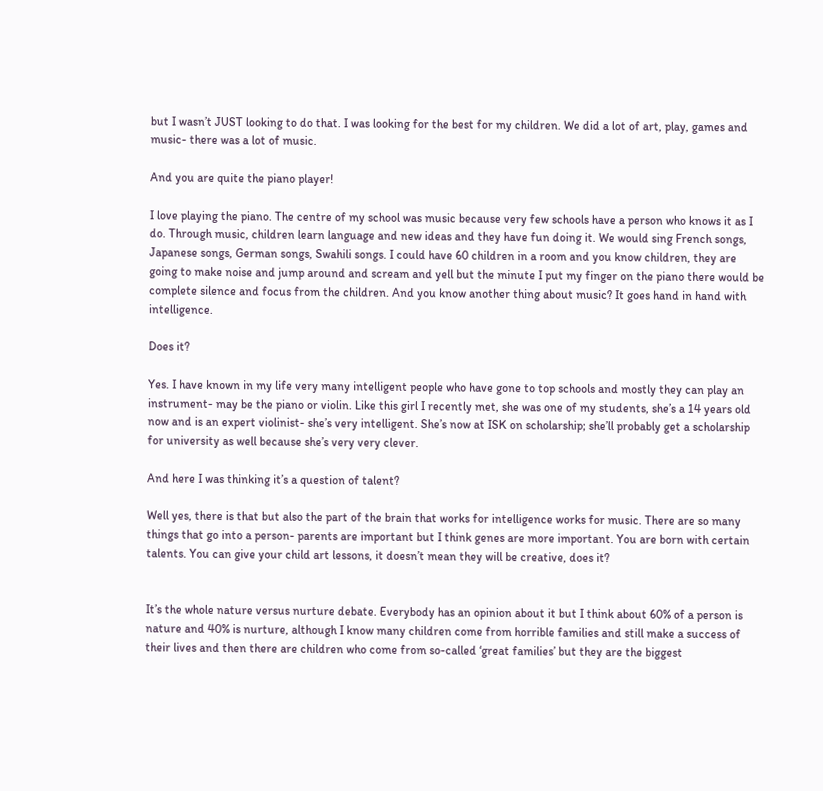but I wasn’t JUST looking to do that. I was looking for the best for my children. We did a lot of art, play, games and music- there was a lot of music.

And you are quite the piano player!

I love playing the piano. The centre of my school was music because very few schools have a person who knows it as I do. Through music, children learn language and new ideas and they have fun doing it. We would sing French songs, Japanese songs, German songs, Swahili songs. I could have 60 children in a room and you know children, they are going to make noise and jump around and scream and yell but the minute I put my finger on the piano there would be complete silence and focus from the children. And you know another thing about music? It goes hand in hand with intelligence.

Does it?

Yes. I have known in my life very many intelligent people who have gone to top schools and mostly they can play an instrument- may be the piano or violin. Like this girl I recently met, she was one of my students, she’s a 14 years old now and is an expert violinist- she’s very intelligent. She’s now at ISK on scholarship; she’ll probably get a scholarship for university as well because she’s very very clever.

And here I was thinking it’s a question of talent?

Well yes, there is that but also the part of the brain that works for intelligence works for music. There are so many things that go into a person- parents are important but I think genes are more important. You are born with certain talents. You can give your child art lessons, it doesn’t mean they will be creative, does it?


It’s the whole nature versus nurture debate. Everybody has an opinion about it but I think about 60% of a person is nature and 40% is nurture, although I know many children come from horrible families and still make a success of their lives and then there are children who come from so-called ‘great families’ but they are the biggest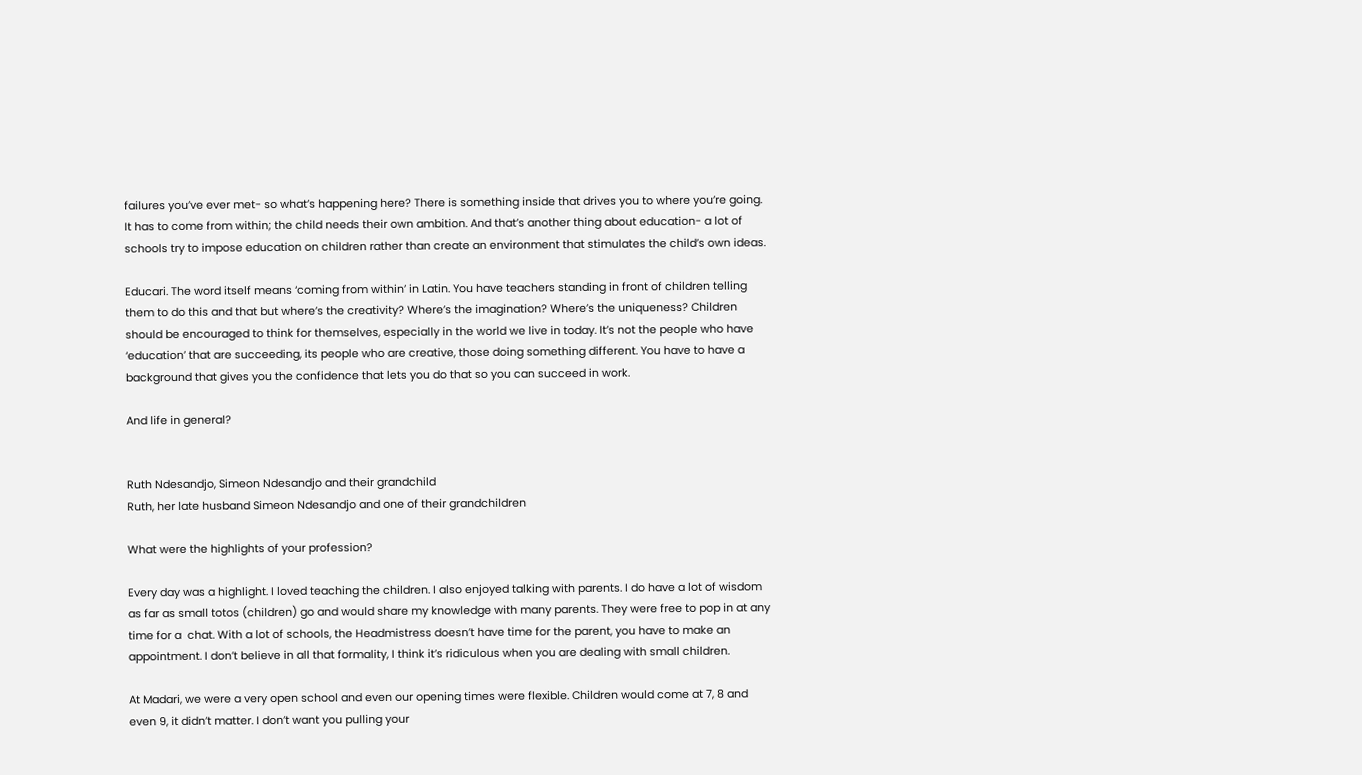failures you’ve ever met- so what’s happening here? There is something inside that drives you to where you’re going. It has to come from within; the child needs their own ambition. And that’s another thing about education- a lot of schools try to impose education on children rather than create an environment that stimulates the child’s own ideas.

Educari. The word itself means ‘coming from within’ in Latin. You have teachers standing in front of children telling them to do this and that but where’s the creativity? Where’s the imagination? Where’s the uniqueness? Children should be encouraged to think for themselves, especially in the world we live in today. It’s not the people who have ‘education’ that are succeeding, its people who are creative, those doing something different. You have to have a background that gives you the confidence that lets you do that so you can succeed in work.

And life in general?


Ruth Ndesandjo, Simeon Ndesandjo and their grandchild
Ruth, her late husband Simeon Ndesandjo and one of their grandchildren

What were the highlights of your profession?

Every day was a highlight. I loved teaching the children. I also enjoyed talking with parents. I do have a lot of wisdom as far as small totos (children) go and would share my knowledge with many parents. They were free to pop in at any time for a  chat. With a lot of schools, the Headmistress doesn’t have time for the parent, you have to make an appointment. I don’t believe in all that formality, I think it’s ridiculous when you are dealing with small children.

At Madari, we were a very open school and even our opening times were flexible. Children would come at 7, 8 and even 9, it didn’t matter. I don’t want you pulling your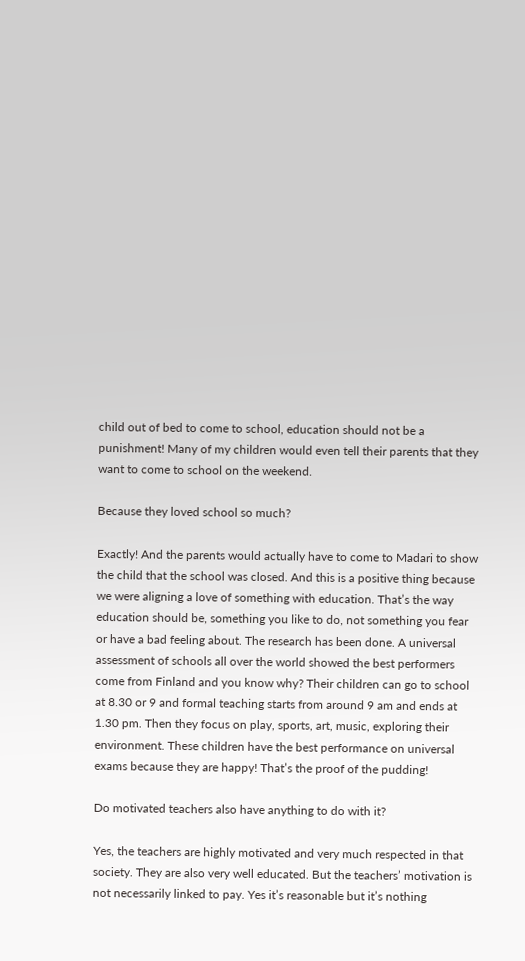child out of bed to come to school, education should not be a punishment! Many of my children would even tell their parents that they want to come to school on the weekend.

Because they loved school so much?

Exactly! And the parents would actually have to come to Madari to show the child that the school was closed. And this is a positive thing because we were aligning a love of something with education. That’s the way education should be, something you like to do, not something you fear or have a bad feeling about. The research has been done. A universal assessment of schools all over the world showed the best performers come from Finland and you know why? Their children can go to school at 8.30 or 9 and formal teaching starts from around 9 am and ends at 1.30 pm. Then they focus on play, sports, art, music, exploring their environment. These children have the best performance on universal exams because they are happy! That’s the proof of the pudding!

Do motivated teachers also have anything to do with it?

Yes, the teachers are highly motivated and very much respected in that society. They are also very well educated. But the teachers’ motivation is not necessarily linked to pay. Yes it’s reasonable but it’s nothing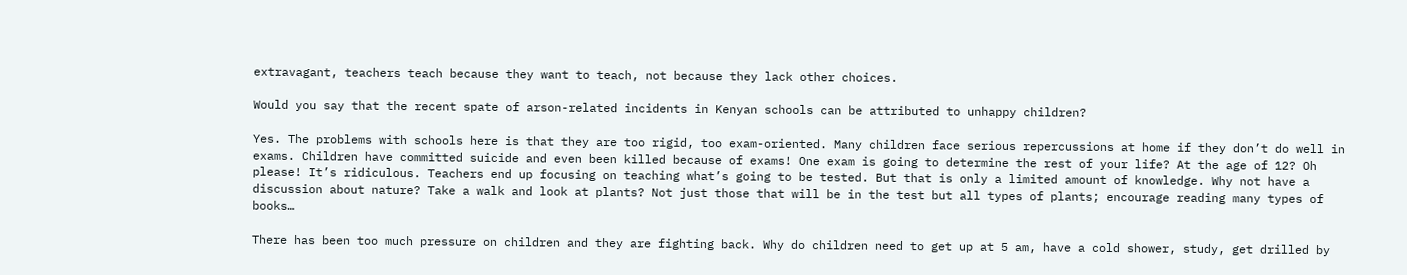extravagant, teachers teach because they want to teach, not because they lack other choices.

Would you say that the recent spate of arson-related incidents in Kenyan schools can be attributed to unhappy children?

Yes. The problems with schools here is that they are too rigid, too exam-oriented. Many children face serious repercussions at home if they don’t do well in exams. Children have committed suicide and even been killed because of exams! One exam is going to determine the rest of your life? At the age of 12? Oh please! It’s ridiculous. Teachers end up focusing on teaching what’s going to be tested. But that is only a limited amount of knowledge. Why not have a discussion about nature? Take a walk and look at plants? Not just those that will be in the test but all types of plants; encourage reading many types of books…

There has been too much pressure on children and they are fighting back. Why do children need to get up at 5 am, have a cold shower, study, get drilled by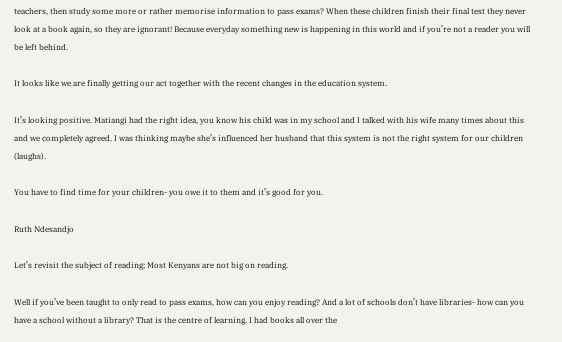teachers, then study some more or rather memorise information to pass exams? When these children finish their final test they never look at a book again, so they are ignorant! Because everyday something new is happening in this world and if you’re not a reader you will be left behind.

It looks like we are finally getting our act together with the recent changes in the education system.

It’s looking positive. Matiangi had the right idea, you know his child was in my school and I talked with his wife many times about this and we completely agreed. I was thinking maybe she’s influenced her husband that this system is not the right system for our children (laughs).

You have to find time for your children- you owe it to them and it’s good for you.

Ruth Ndesandjo

Let’s revisit the subject of reading; Most Kenyans are not big on reading.

Well if you’ve been taught to only read to pass exams, how can you enjoy reading? And a lot of schools don’t have libraries- how can you have a school without a library? That is the centre of learning. I had books all over the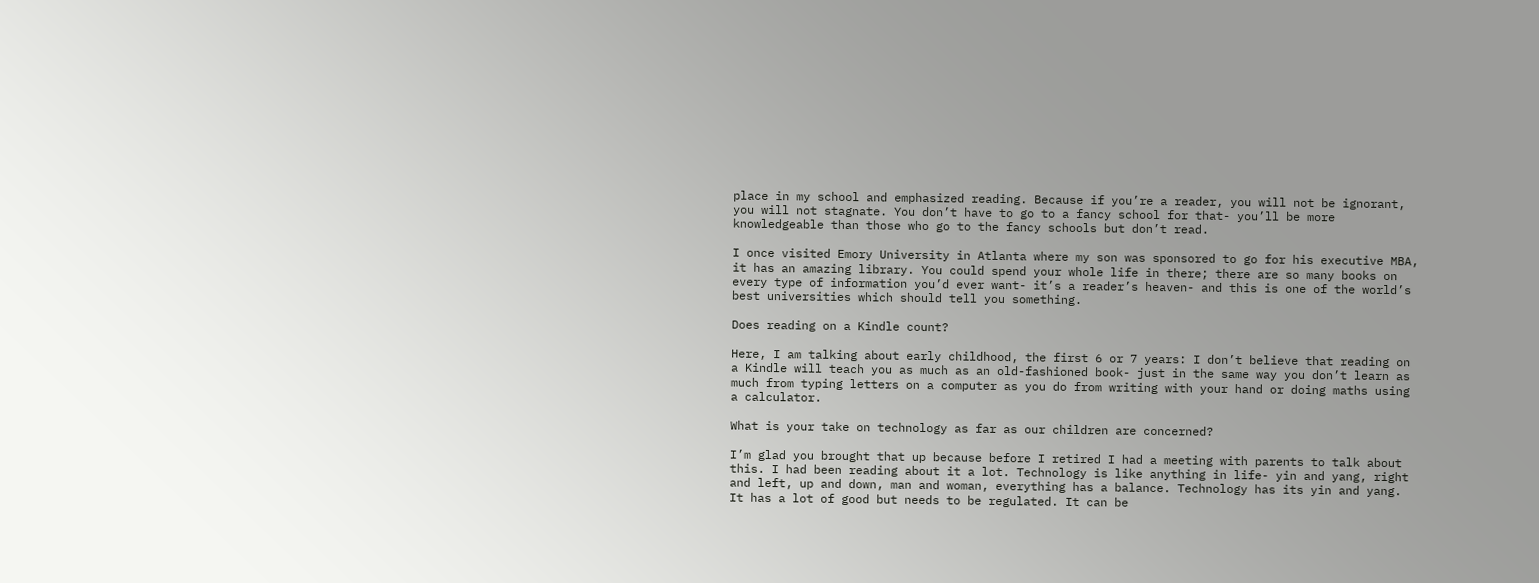place in my school and emphasized reading. Because if you’re a reader, you will not be ignorant, you will not stagnate. You don’t have to go to a fancy school for that- you’ll be more knowledgeable than those who go to the fancy schools but don’t read.

I once visited Emory University in Atlanta where my son was sponsored to go for his executive MBA, it has an amazing library. You could spend your whole life in there; there are so many books on every type of information you’d ever want- it’s a reader’s heaven- and this is one of the world’s best universities which should tell you something.

Does reading on a Kindle count?

Here, I am talking about early childhood, the first 6 or 7 years: I don’t believe that reading on a Kindle will teach you as much as an old-fashioned book- just in the same way you don’t learn as much from typing letters on a computer as you do from writing with your hand or doing maths using a calculator.

What is your take on technology as far as our children are concerned?

I’m glad you brought that up because before I retired I had a meeting with parents to talk about this. I had been reading about it a lot. Technology is like anything in life- yin and yang, right and left, up and down, man and woman, everything has a balance. Technology has its yin and yang. It has a lot of good but needs to be regulated. It can be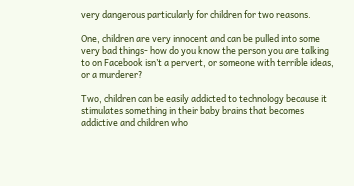very dangerous particularly for children for two reasons.

One, children are very innocent and can be pulled into some very bad things- how do you know the person you are talking to on Facebook isn’t a pervert, or someone with terrible ideas, or a murderer?

Two, children can be easily addicted to technology because it stimulates something in their baby brains that becomes addictive and children who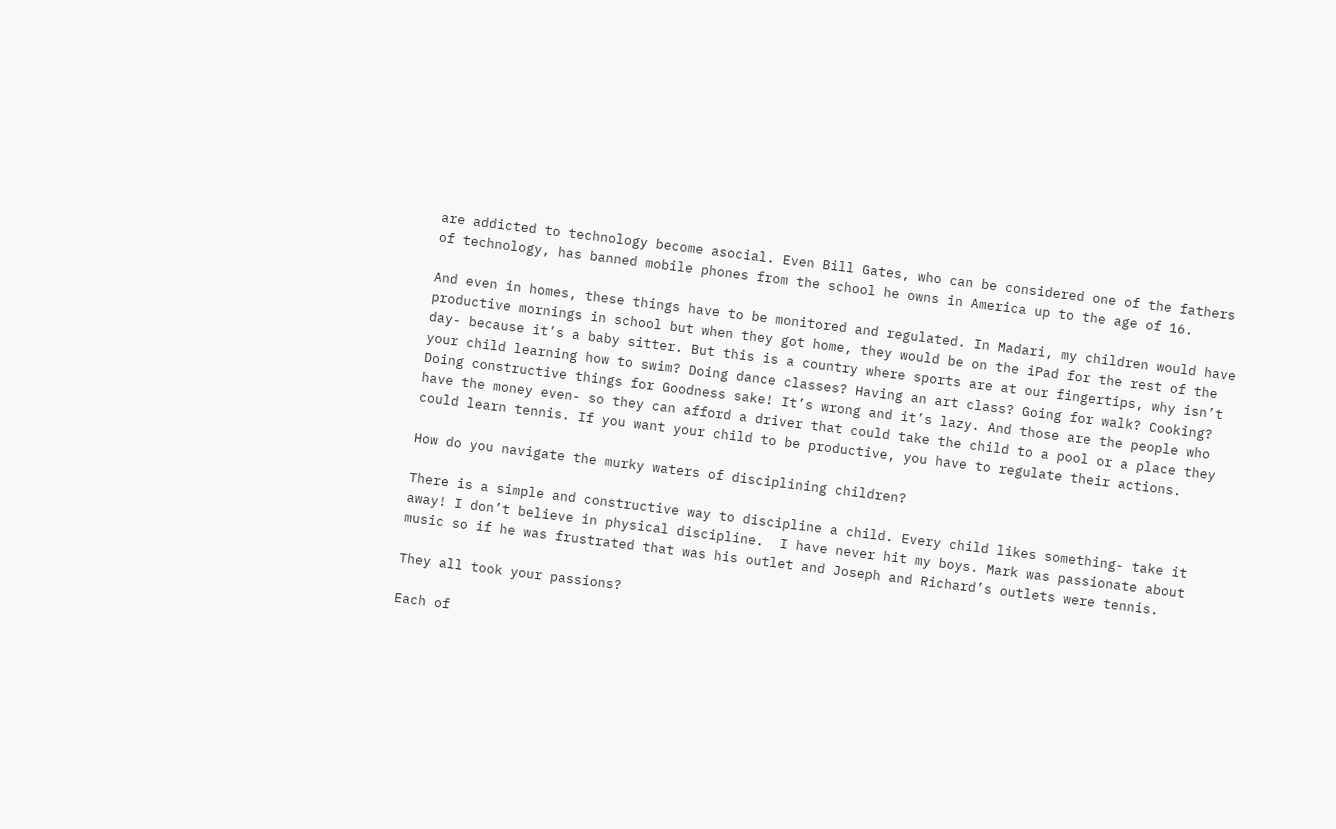are addicted to technology become asocial. Even Bill Gates, who can be considered one of the fathers of technology, has banned mobile phones from the school he owns in America up to the age of 16.

And even in homes, these things have to be monitored and regulated. In Madari, my children would have productive mornings in school but when they got home, they would be on the iPad for the rest of the day- because it’s a baby sitter. But this is a country where sports are at our fingertips, why isn’t your child learning how to swim? Doing dance classes? Having an art class? Going for walk? Cooking? Doing constructive things for Goodness sake! It’s wrong and it’s lazy. And those are the people who have the money even- so they can afford a driver that could take the child to a pool or a place they could learn tennis. If you want your child to be productive, you have to regulate their actions.

How do you navigate the murky waters of disciplining children?

There is a simple and constructive way to discipline a child. Every child likes something- take it away! I don’t believe in physical discipline.  I have never hit my boys. Mark was passionate about music so if he was frustrated that was his outlet and Joseph and Richard’s outlets were tennis.

They all took your passions?

Each of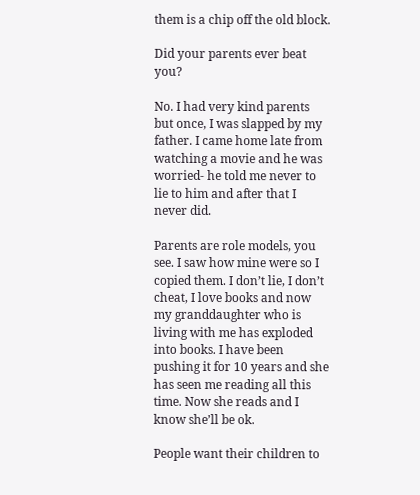them is a chip off the old block.

Did your parents ever beat you?

No. I had very kind parents but once, I was slapped by my father. I came home late from watching a movie and he was worried- he told me never to lie to him and after that I never did.

Parents are role models, you see. I saw how mine were so I copied them. I don’t lie, I don’t cheat, I love books and now my granddaughter who is living with me has exploded into books. I have been pushing it for 10 years and she has seen me reading all this time. Now she reads and I know she’ll be ok.

People want their children to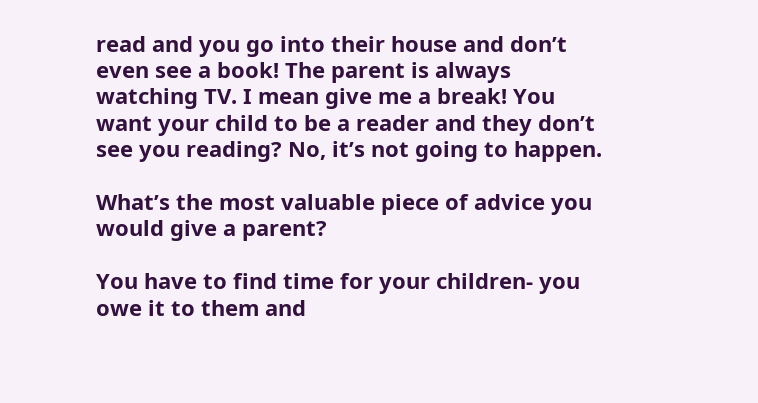read and you go into their house and don’t even see a book! The parent is always watching TV. I mean give me a break! You want your child to be a reader and they don’t see you reading? No, it’s not going to happen.

What’s the most valuable piece of advice you would give a parent?

You have to find time for your children- you owe it to them and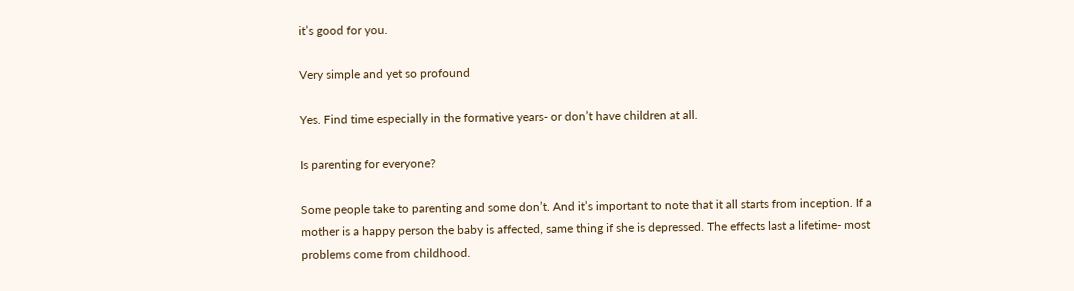it’s good for you.

Very simple and yet so profound

Yes. Find time especially in the formative years- or don’t have children at all.

Is parenting for everyone?

Some people take to parenting and some don’t. And it’s important to note that it all starts from inception. If a mother is a happy person the baby is affected, same thing if she is depressed. The effects last a lifetime- most problems come from childhood.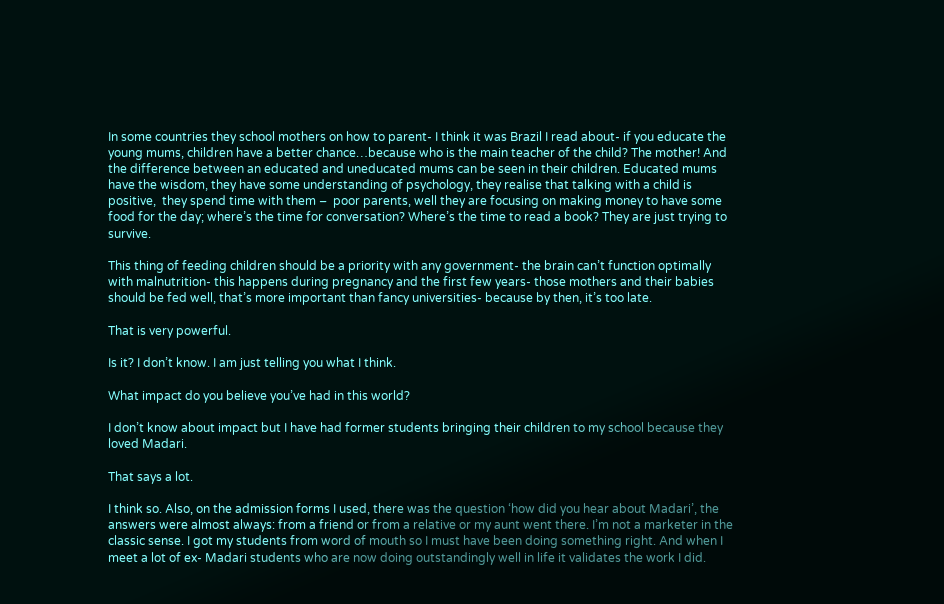In some countries they school mothers on how to parent- I think it was Brazil I read about- if you educate the young mums, children have a better chance…because who is the main teacher of the child? The mother! And the difference between an educated and uneducated mums can be seen in their children. Educated mums have the wisdom, they have some understanding of psychology, they realise that talking with a child is positive,  they spend time with them –  poor parents, well they are focusing on making money to have some food for the day; where’s the time for conversation? Where’s the time to read a book? They are just trying to survive.

This thing of feeding children should be a priority with any government- the brain can’t function optimally with malnutrition- this happens during pregnancy and the first few years- those mothers and their babies should be fed well, that’s more important than fancy universities- because by then, it’s too late.

That is very powerful.

Is it? I don’t know. I am just telling you what I think.

What impact do you believe you’ve had in this world?

I don’t know about impact but I have had former students bringing their children to my school because they loved Madari.

That says a lot.

I think so. Also, on the admission forms I used, there was the question ‘how did you hear about Madari’, the answers were almost always: from a friend or from a relative or my aunt went there. I’m not a marketer in the classic sense. I got my students from word of mouth so I must have been doing something right. And when I meet a lot of ex- Madari students who are now doing outstandingly well in life it validates the work I did.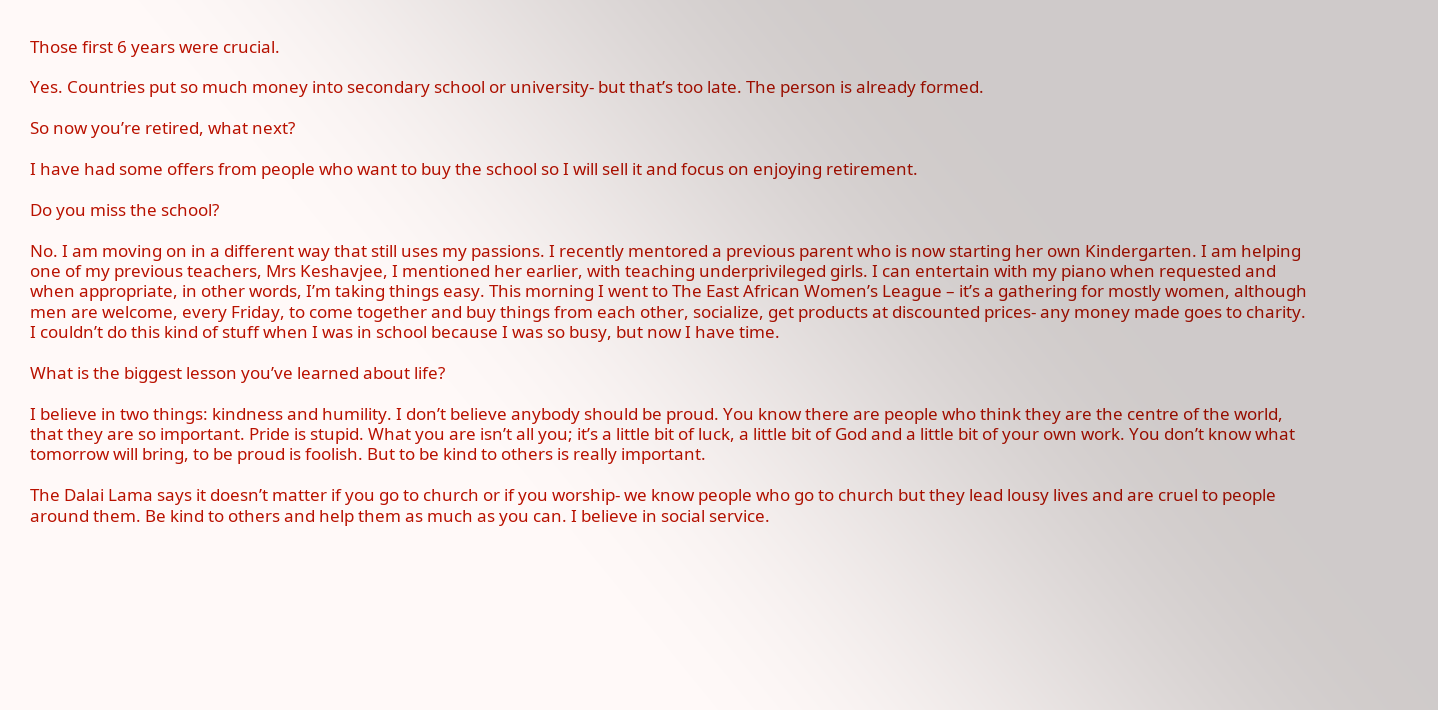Those first 6 years were crucial.

Yes. Countries put so much money into secondary school or university- but that’s too late. The person is already formed.

So now you’re retired, what next?

I have had some offers from people who want to buy the school so I will sell it and focus on enjoying retirement.

Do you miss the school?

No. I am moving on in a different way that still uses my passions. I recently mentored a previous parent who is now starting her own Kindergarten. I am helping one of my previous teachers, Mrs Keshavjee, I mentioned her earlier, with teaching underprivileged girls. I can entertain with my piano when requested and when appropriate, in other words, I’m taking things easy. This morning I went to The East African Women’s League – it’s a gathering for mostly women, although men are welcome, every Friday, to come together and buy things from each other, socialize, get products at discounted prices- any money made goes to charity. I couldn’t do this kind of stuff when I was in school because I was so busy, but now I have time.

What is the biggest lesson you’ve learned about life?

I believe in two things: kindness and humility. I don’t believe anybody should be proud. You know there are people who think they are the centre of the world, that they are so important. Pride is stupid. What you are isn’t all you; it’s a little bit of luck, a little bit of God and a little bit of your own work. You don’t know what tomorrow will bring, to be proud is foolish. But to be kind to others is really important.

The Dalai Lama says it doesn’t matter if you go to church or if you worship- we know people who go to church but they lead lousy lives and are cruel to people around them. Be kind to others and help them as much as you can. I believe in social service.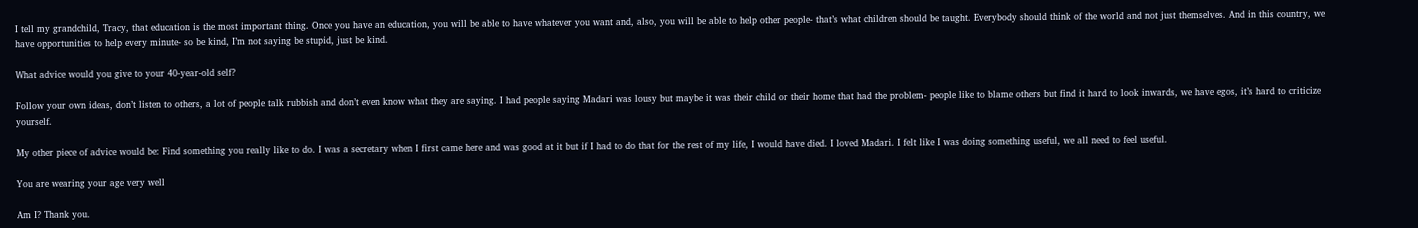I tell my grandchild, Tracy, that education is the most important thing. Once you have an education, you will be able to have whatever you want and, also, you will be able to help other people- that’s what children should be taught. Everybody should think of the world and not just themselves. And in this country, we have opportunities to help every minute- so be kind, I’m not saying be stupid, just be kind.

What advice would you give to your 40-year-old self?

Follow your own ideas, don’t listen to others, a lot of people talk rubbish and don’t even know what they are saying. I had people saying Madari was lousy but maybe it was their child or their home that had the problem- people like to blame others but find it hard to look inwards, we have egos, it’s hard to criticize yourself.

My other piece of advice would be: Find something you really like to do. I was a secretary when I first came here and was good at it but if I had to do that for the rest of my life, I would have died. I loved Madari. I felt like I was doing something useful, we all need to feel useful.

You are wearing your age very well

Am I? Thank you.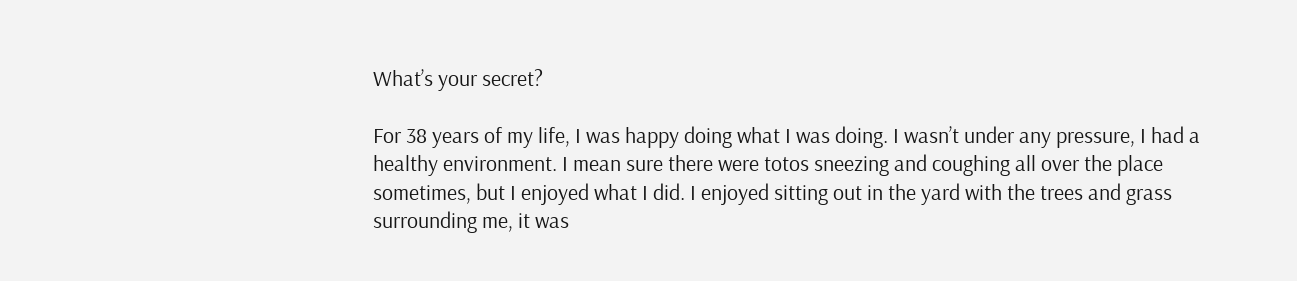What’s your secret?

For 38 years of my life, I was happy doing what I was doing. I wasn’t under any pressure, I had a healthy environment. I mean sure there were totos sneezing and coughing all over the place sometimes, but I enjoyed what I did. I enjoyed sitting out in the yard with the trees and grass surrounding me, it was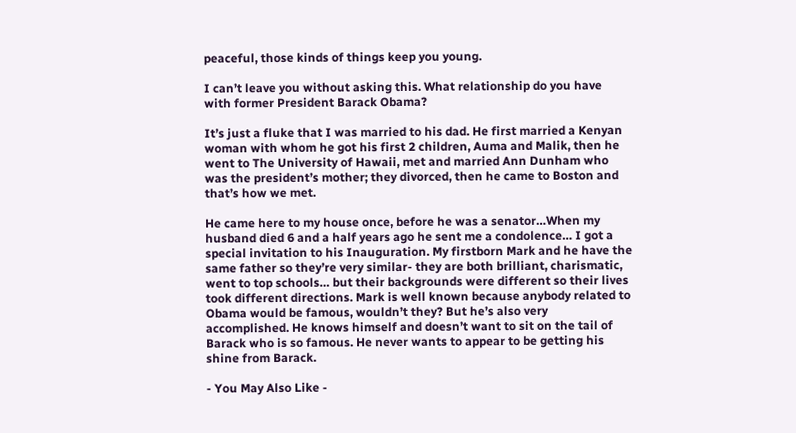peaceful, those kinds of things keep you young.

I can’t leave you without asking this. What relationship do you have with former President Barack Obama?

It’s just a fluke that I was married to his dad. He first married a Kenyan woman with whom he got his first 2 children, Auma and Malik, then he went to The University of Hawaii, met and married Ann Dunham who was the president’s mother; they divorced, then he came to Boston and that’s how we met.

He came here to my house once, before he was a senator…When my husband died 6 and a half years ago he sent me a condolence… I got a special invitation to his Inauguration. My firstborn Mark and he have the same father so they’re very similar- they are both brilliant, charismatic, went to top schools… but their backgrounds were different so their lives took different directions. Mark is well known because anybody related to Obama would be famous, wouldn’t they? But he’s also very accomplished. He knows himself and doesn’t want to sit on the tail of Barack who is so famous. He never wants to appear to be getting his shine from Barack.

- You May Also Like -